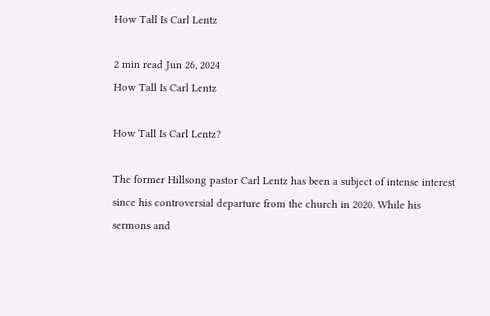How Tall Is Carl Lentz

2 min read Jun 26, 2024
How Tall Is Carl Lentz

How Tall Is Carl Lentz?

The former Hillsong pastor Carl Lentz has been a subject of intense interest since his controversial departure from the church in 2020. While his sermons and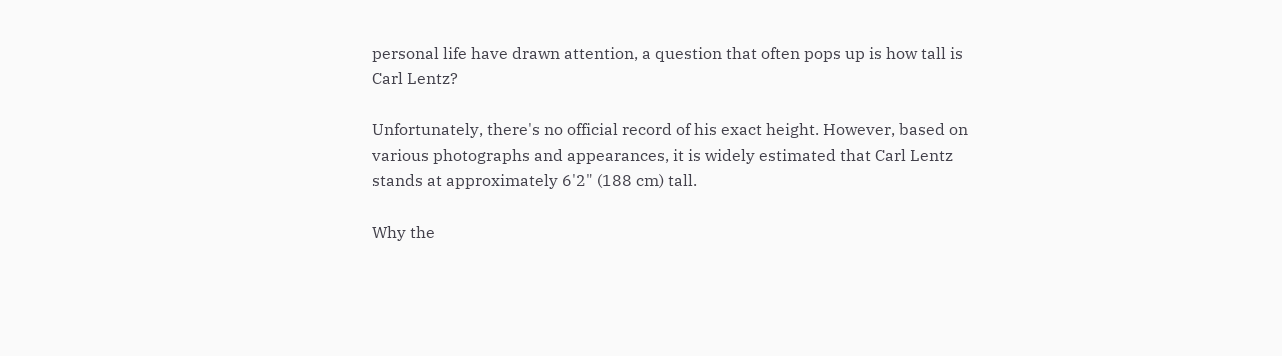personal life have drawn attention, a question that often pops up is how tall is Carl Lentz?

Unfortunately, there's no official record of his exact height. However, based on various photographs and appearances, it is widely estimated that Carl Lentz stands at approximately 6'2" (188 cm) tall.

Why the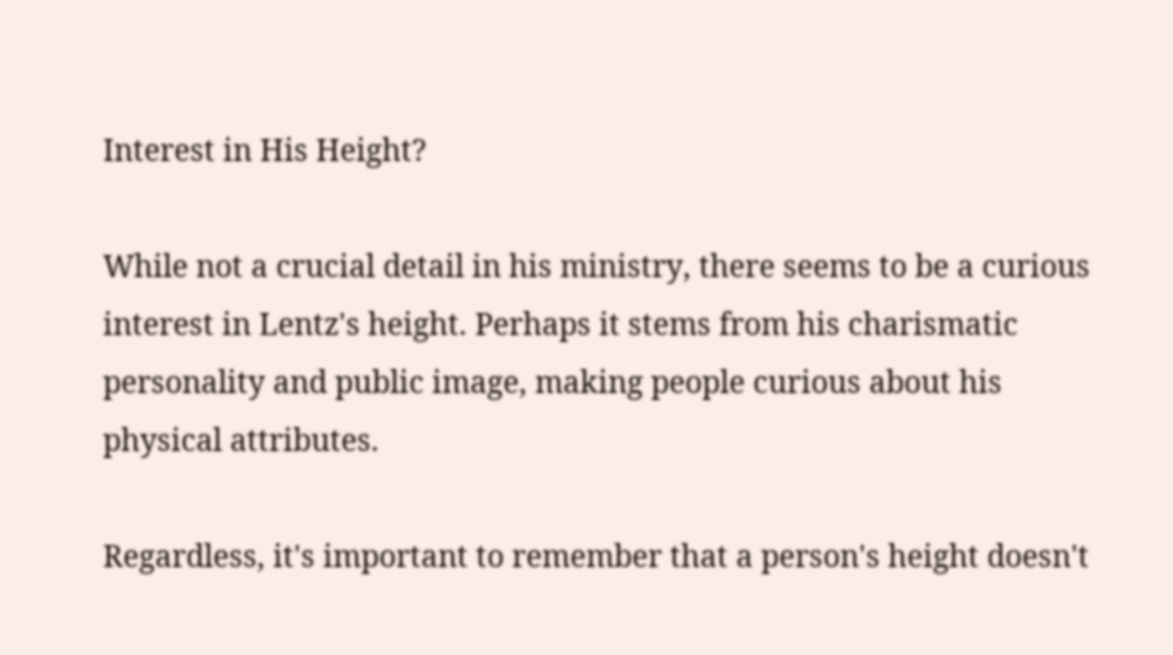Interest in His Height?

While not a crucial detail in his ministry, there seems to be a curious interest in Lentz's height. Perhaps it stems from his charismatic personality and public image, making people curious about his physical attributes.

Regardless, it's important to remember that a person's height doesn't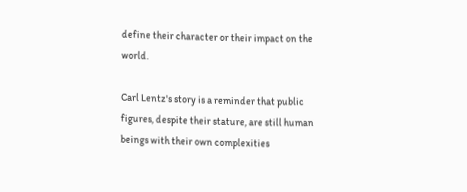define their character or their impact on the world.

Carl Lentz's story is a reminder that public figures, despite their stature, are still human beings with their own complexities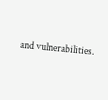and vulnerabilities.